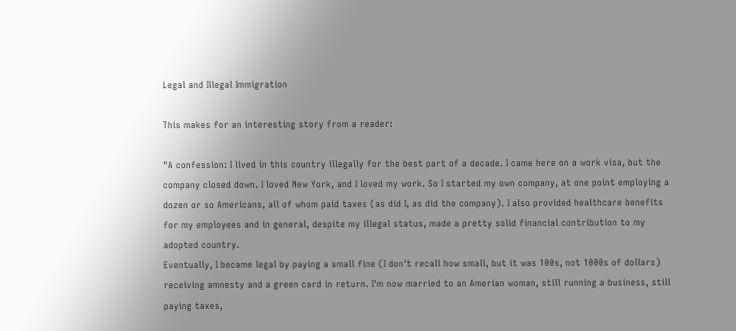Legal and Illegal Immigration

This makes for an interesting story from a reader:

"A confession: I lived in this country illegally for the best part of a decade. I came here on a work visa, but the company closed down. I loved New York, and I loved my work. So I started my own company, at one point employing a dozen or so Americans, all of whom paid taxes (as did I, as did the company). I also provided healthcare benefits for my employees and in general, despite my illegal status, made a pretty solid financial contribution to my adopted country.
Eventually, I became legal by paying a small fine (I don't recall how small, but it was 100s, not 1000s of dollars) receiving amnesty and a green card in return. I'm now married to an Amerian woman, still running a business, still paying taxes,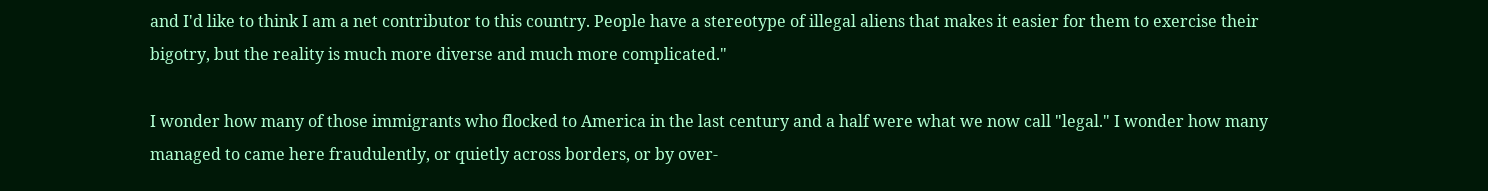and I'd like to think I am a net contributor to this country. People have a stereotype of illegal aliens that makes it easier for them to exercise their bigotry, but the reality is much more diverse and much more complicated."

I wonder how many of those immigrants who flocked to America in the last century and a half were what we now call "legal." I wonder how many managed to came here fraudulently, or quietly across borders, or by over-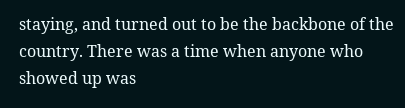staying, and turned out to be the backbone of the country. There was a time when anyone who showed up was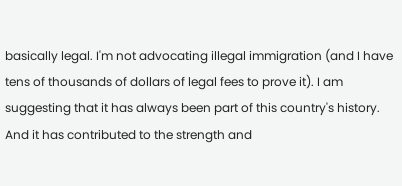basically legal. I'm not advocating illegal immigration (and I have tens of thousands of dollars of legal fees to prove it). I am suggesting that it has always been part of this country's history. And it has contributed to the strength and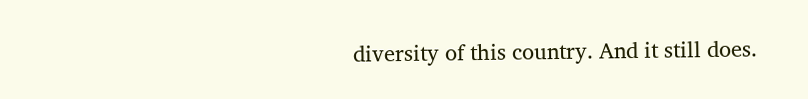diversity of this country. And it still does.